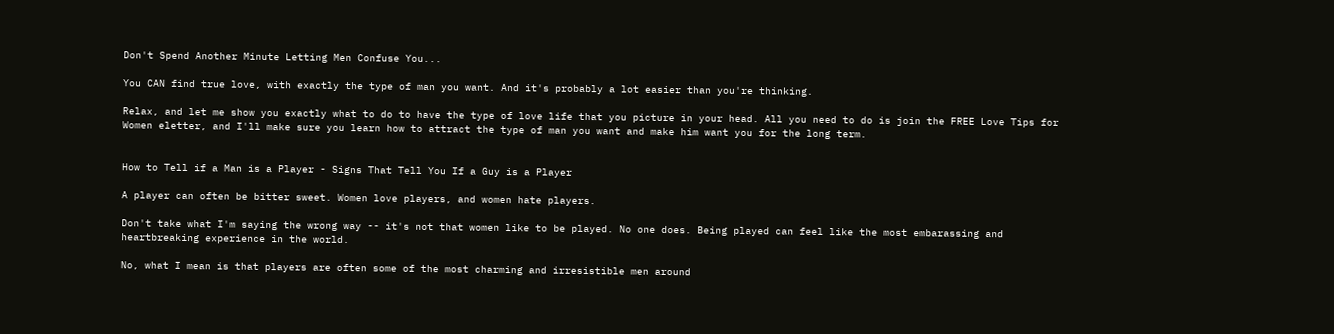Don't Spend Another Minute Letting Men Confuse You...

You CAN find true love, with exactly the type of man you want. And it's probably a lot easier than you're thinking.

Relax, and let me show you exactly what to do to have the type of love life that you picture in your head. All you need to do is join the FREE Love Tips for Women eletter, and I'll make sure you learn how to attract the type of man you want and make him want you for the long term.


How to Tell if a Man is a Player - Signs That Tell You If a Guy is a Player

A player can often be bitter sweet. Women love players, and women hate players.

Don't take what I'm saying the wrong way -- it's not that women like to be played. No one does. Being played can feel like the most embarassing and heartbreaking experience in the world.

No, what I mean is that players are often some of the most charming and irresistible men around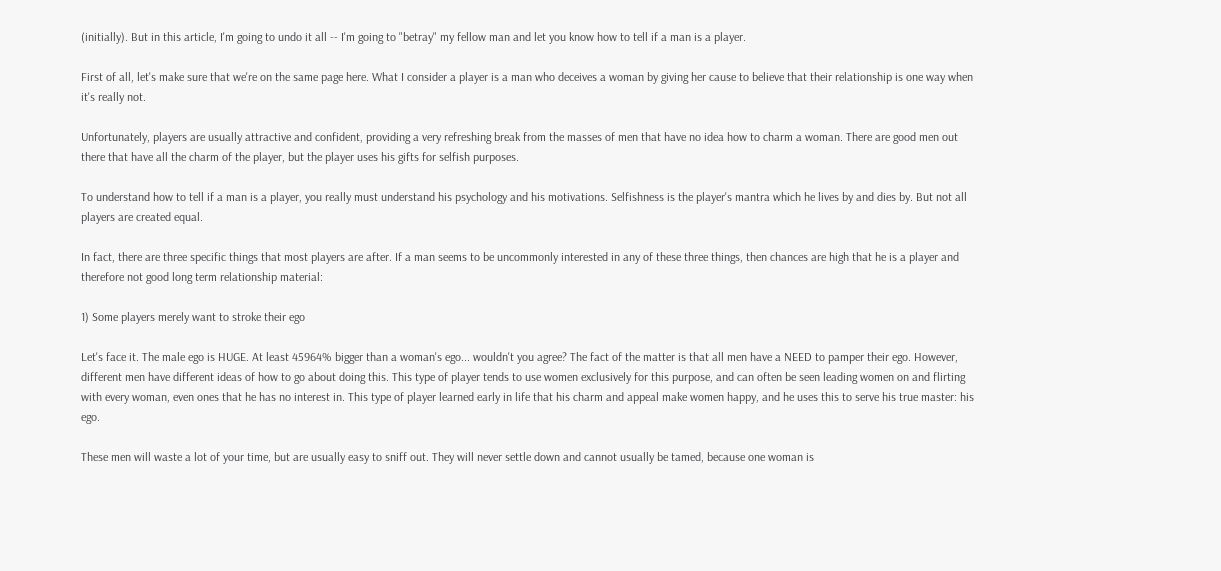(initially). But in this article, I'm going to undo it all -- I'm going to "betray" my fellow man and let you know how to tell if a man is a player.

First of all, let's make sure that we're on the same page here. What I consider a player is a man who deceives a woman by giving her cause to believe that their relationship is one way when it's really not.

Unfortunately, players are usually attractive and confident, providing a very refreshing break from the masses of men that have no idea how to charm a woman. There are good men out there that have all the charm of the player, but the player uses his gifts for selfish purposes.

To understand how to tell if a man is a player, you really must understand his psychology and his motivations. Selfishness is the player's mantra which he lives by and dies by. But not all players are created equal.

In fact, there are three specific things that most players are after. If a man seems to be uncommonly interested in any of these three things, then chances are high that he is a player and therefore not good long term relationship material:

1) Some players merely want to stroke their ego

Let's face it. The male ego is HUGE. At least 45964% bigger than a woman's ego... wouldn't you agree? The fact of the matter is that all men have a NEED to pamper their ego. However, different men have different ideas of how to go about doing this. This type of player tends to use women exclusively for this purpose, and can often be seen leading women on and flirting with every woman, even ones that he has no interest in. This type of player learned early in life that his charm and appeal make women happy, and he uses this to serve his true master: his ego.

These men will waste a lot of your time, but are usually easy to sniff out. They will never settle down and cannot usually be tamed, because one woman is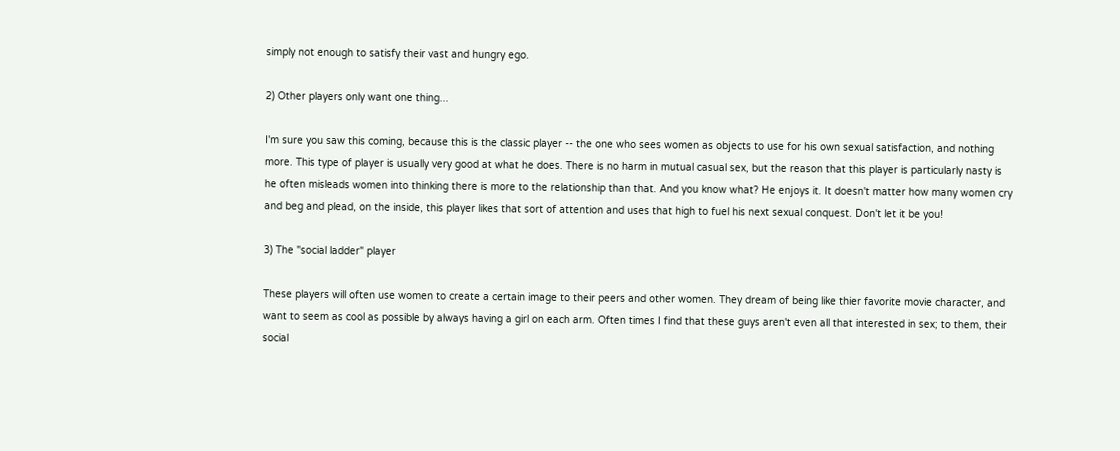simply not enough to satisfy their vast and hungry ego.

2) Other players only want one thing...

I'm sure you saw this coming, because this is the classic player -- the one who sees women as objects to use for his own sexual satisfaction, and nothing more. This type of player is usually very good at what he does. There is no harm in mutual casual sex, but the reason that this player is particularly nasty is he often misleads women into thinking there is more to the relationship than that. And you know what? He enjoys it. It doesn't matter how many women cry and beg and plead, on the inside, this player likes that sort of attention and uses that high to fuel his next sexual conquest. Don't let it be you!

3) The "social ladder" player

These players will often use women to create a certain image to their peers and other women. They dream of being like thier favorite movie character, and want to seem as cool as possible by always having a girl on each arm. Often times I find that these guys aren't even all that interested in sex; to them, their social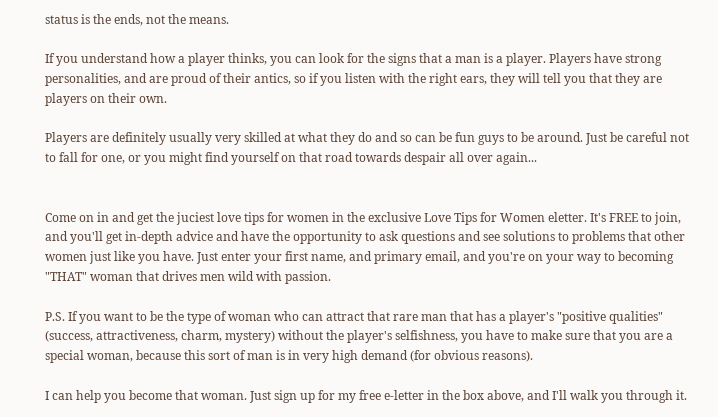status is the ends, not the means.

If you understand how a player thinks, you can look for the signs that a man is a player. Players have strong personalities, and are proud of their antics, so if you listen with the right ears, they will tell you that they are players on their own.

Players are definitely usually very skilled at what they do and so can be fun guys to be around. Just be careful not to fall for one, or you might find yourself on that road towards despair all over again...


Come on in and get the juciest love tips for women in the exclusive Love Tips for Women eletter. It's FREE to join, and you'll get in-depth advice and have the opportunity to ask questions and see solutions to problems that other women just like you have. Just enter your first name, and primary email, and you're on your way to becoming "THAT" woman that drives men wild with passion.

P.S. If you want to be the type of woman who can attract that rare man that has a player's "positive qualities" (success, attractiveness, charm, mystery) without the player's selfishness, you have to make sure that you are a special woman, because this sort of man is in very high demand (for obvious reasons).

I can help you become that woman. Just sign up for my free e-letter in the box above, and I'll walk you through it.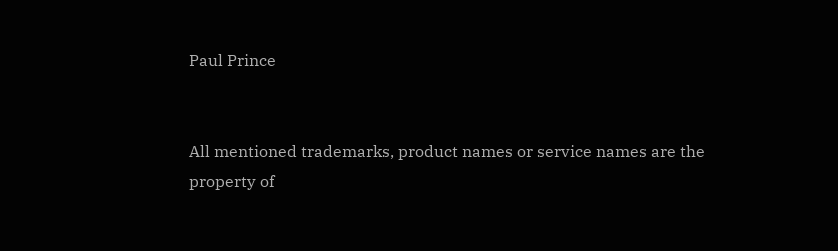Paul Prince


All mentioned trademarks, product names or service names are the property of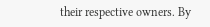their respective owners. By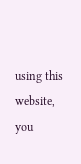using this website, you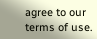agree to our terms of use.